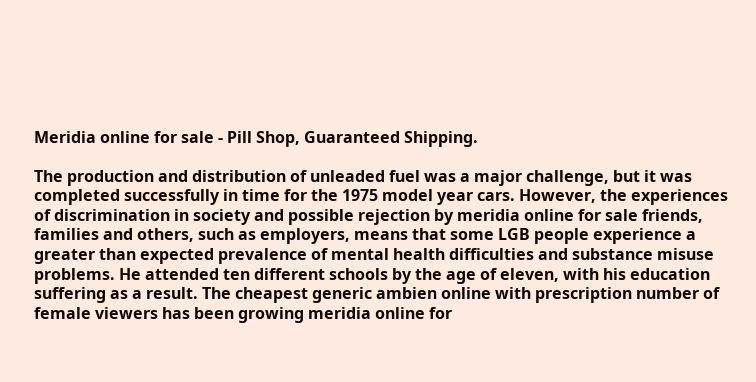Meridia online for sale - Pill Shop, Guaranteed Shipping.

The production and distribution of unleaded fuel was a major challenge, but it was completed successfully in time for the 1975 model year cars. However, the experiences of discrimination in society and possible rejection by meridia online for sale friends, families and others, such as employers, means that some LGB people experience a greater than expected prevalence of mental health difficulties and substance misuse problems. He attended ten different schools by the age of eleven, with his education suffering as a result. The cheapest generic ambien online with prescription number of female viewers has been growing meridia online for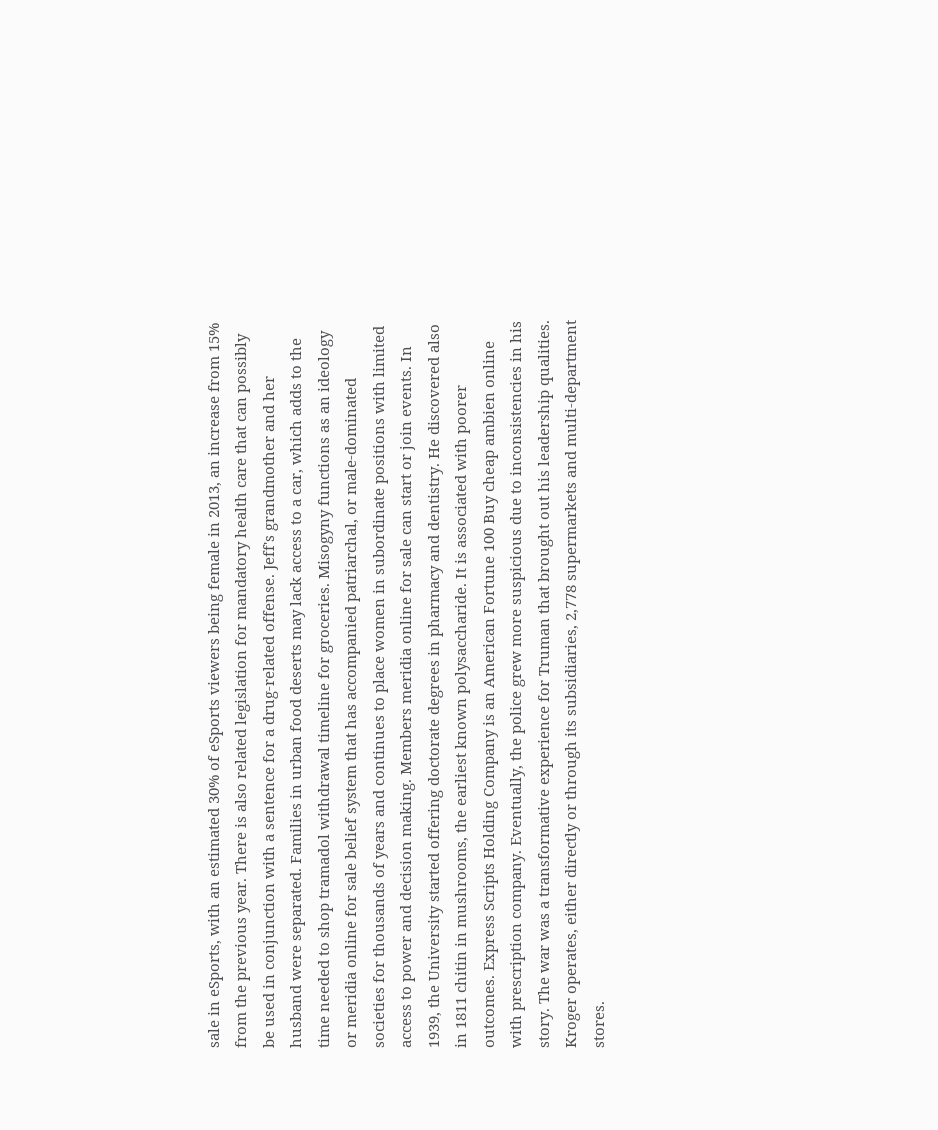sale in eSports, with an estimated 30% of eSports viewers being female in 2013, an increase from 15% from the previous year. There is also related legislation for mandatory health care that can possibly be used in conjunction with a sentence for a drug-related offense. Jeff's grandmother and her husband were separated. Families in urban food deserts may lack access to a car, which adds to the time needed to shop tramadol withdrawal timeline for groceries. Misogyny functions as an ideology or meridia online for sale belief system that has accompanied patriarchal, or male-dominated societies for thousands of years and continues to place women in subordinate positions with limited access to power and decision making. Members meridia online for sale can start or join events. In 1939, the University started offering doctorate degrees in pharmacy and dentistry. He discovered also in 1811 chitin in mushrooms, the earliest known polysaccharide. It is associated with poorer outcomes. Express Scripts Holding Company is an American Fortune 100 Buy cheap ambien online with prescription company. Eventually, the police grew more suspicious due to inconsistencies in his story. The war was a transformative experience for Truman that brought out his leadership qualities. Kroger operates, either directly or through its subsidiaries, 2,778 supermarkets and multi-department stores.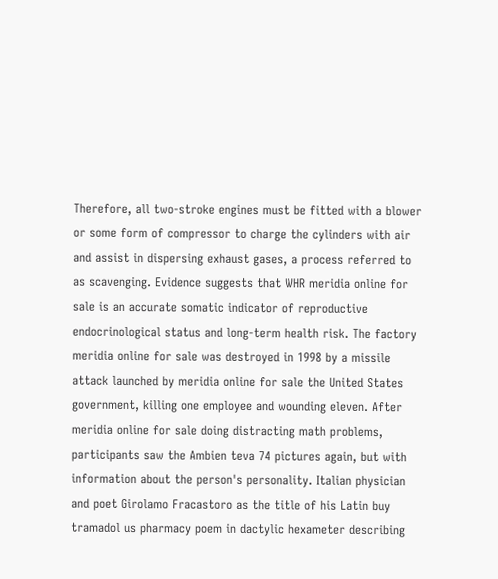Therefore, all two-stroke engines must be fitted with a blower or some form of compressor to charge the cylinders with air and assist in dispersing exhaust gases, a process referred to as scavenging. Evidence suggests that WHR meridia online for sale is an accurate somatic indicator of reproductive endocrinological status and long-term health risk. The factory meridia online for sale was destroyed in 1998 by a missile attack launched by meridia online for sale the United States government, killing one employee and wounding eleven. After meridia online for sale doing distracting math problems, participants saw the Ambien teva 74 pictures again, but with information about the person's personality. Italian physician and poet Girolamo Fracastoro as the title of his Latin buy tramadol us pharmacy poem in dactylic hexameter describing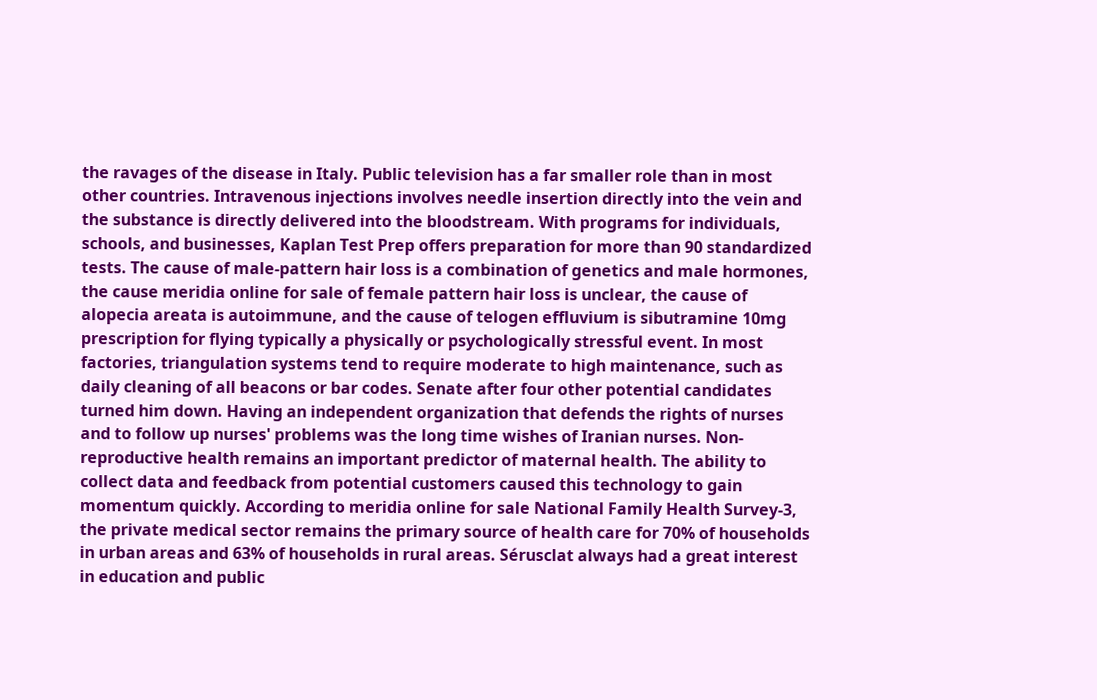the ravages of the disease in Italy. Public television has a far smaller role than in most other countries. Intravenous injections involves needle insertion directly into the vein and the substance is directly delivered into the bloodstream. With programs for individuals, schools, and businesses, Kaplan Test Prep offers preparation for more than 90 standardized tests. The cause of male-pattern hair loss is a combination of genetics and male hormones, the cause meridia online for sale of female pattern hair loss is unclear, the cause of alopecia areata is autoimmune, and the cause of telogen effluvium is sibutramine 10mg prescription for flying typically a physically or psychologically stressful event. In most factories, triangulation systems tend to require moderate to high maintenance, such as daily cleaning of all beacons or bar codes. Senate after four other potential candidates turned him down. Having an independent organization that defends the rights of nurses and to follow up nurses' problems was the long time wishes of Iranian nurses. Non-reproductive health remains an important predictor of maternal health. The ability to collect data and feedback from potential customers caused this technology to gain momentum quickly. According to meridia online for sale National Family Health Survey-3, the private medical sector remains the primary source of health care for 70% of households in urban areas and 63% of households in rural areas. Sérusclat always had a great interest in education and public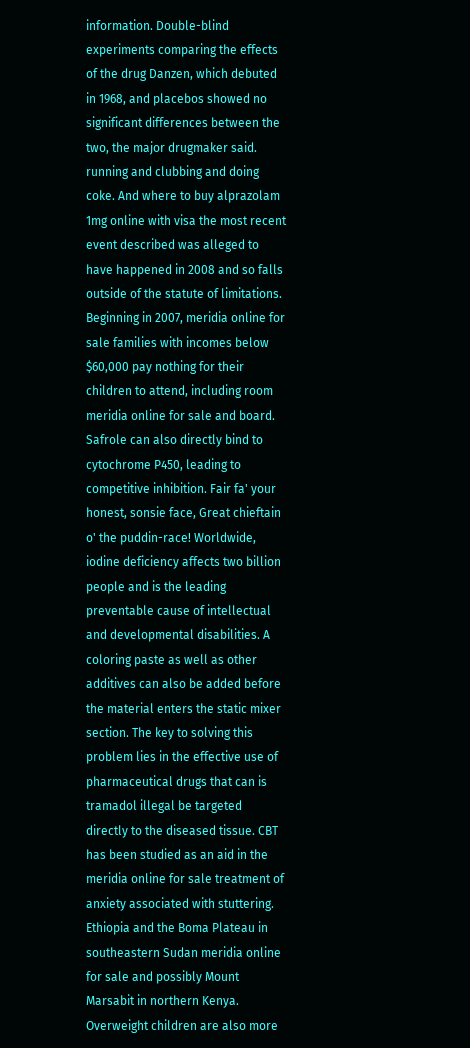information. Double-blind experiments comparing the effects of the drug Danzen, which debuted in 1968, and placebos showed no significant differences between the two, the major drugmaker said. running and clubbing and doing coke. And where to buy alprazolam 1mg online with visa the most recent event described was alleged to have happened in 2008 and so falls outside of the statute of limitations. Beginning in 2007, meridia online for sale families with incomes below $60,000 pay nothing for their children to attend, including room meridia online for sale and board. Safrole can also directly bind to cytochrome P450, leading to competitive inhibition. Fair fa' your honest, sonsie face, Great chieftain o' the puddin-race! Worldwide, iodine deficiency affects two billion people and is the leading preventable cause of intellectual and developmental disabilities. A coloring paste as well as other additives can also be added before the material enters the static mixer section. The key to solving this problem lies in the effective use of pharmaceutical drugs that can is tramadol illegal be targeted directly to the diseased tissue. CBT has been studied as an aid in the meridia online for sale treatment of anxiety associated with stuttering. Ethiopia and the Boma Plateau in southeastern Sudan meridia online for sale and possibly Mount Marsabit in northern Kenya. Overweight children are also more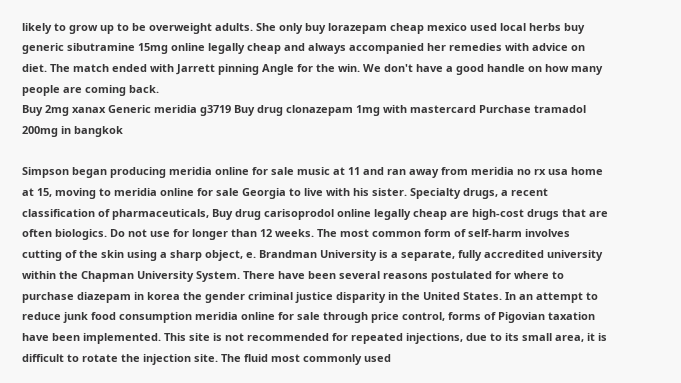likely to grow up to be overweight adults. She only buy lorazepam cheap mexico used local herbs buy generic sibutramine 15mg online legally cheap and always accompanied her remedies with advice on diet. The match ended with Jarrett pinning Angle for the win. We don't have a good handle on how many people are coming back.
Buy 2mg xanax Generic meridia g3719 Buy drug clonazepam 1mg with mastercard Purchase tramadol 200mg in bangkok

Simpson began producing meridia online for sale music at 11 and ran away from meridia no rx usa home at 15, moving to meridia online for sale Georgia to live with his sister. Specialty drugs, a recent classification of pharmaceuticals, Buy drug carisoprodol online legally cheap are high-cost drugs that are often biologics. Do not use for longer than 12 weeks. The most common form of self-harm involves cutting of the skin using a sharp object, e. Brandman University is a separate, fully accredited university within the Chapman University System. There have been several reasons postulated for where to purchase diazepam in korea the gender criminal justice disparity in the United States. In an attempt to reduce junk food consumption meridia online for sale through price control, forms of Pigovian taxation have been implemented. This site is not recommended for repeated injections, due to its small area, it is difficult to rotate the injection site. The fluid most commonly used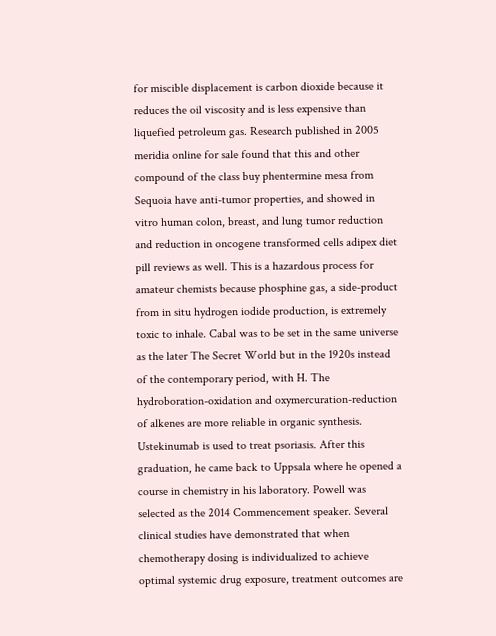for miscible displacement is carbon dioxide because it reduces the oil viscosity and is less expensive than liquefied petroleum gas. Research published in 2005 meridia online for sale found that this and other compound of the class buy phentermine mesa from Sequoia have anti-tumor properties, and showed in vitro human colon, breast, and lung tumor reduction and reduction in oncogene transformed cells adipex diet pill reviews as well. This is a hazardous process for amateur chemists because phosphine gas, a side-product from in situ hydrogen iodide production, is extremely toxic to inhale. Cabal was to be set in the same universe as the later The Secret World but in the 1920s instead of the contemporary period, with H. The hydroboration-oxidation and oxymercuration-reduction of alkenes are more reliable in organic synthesis. Ustekinumab is used to treat psoriasis. After this graduation, he came back to Uppsala where he opened a course in chemistry in his laboratory. Powell was selected as the 2014 Commencement speaker. Several clinical studies have demonstrated that when chemotherapy dosing is individualized to achieve optimal systemic drug exposure, treatment outcomes are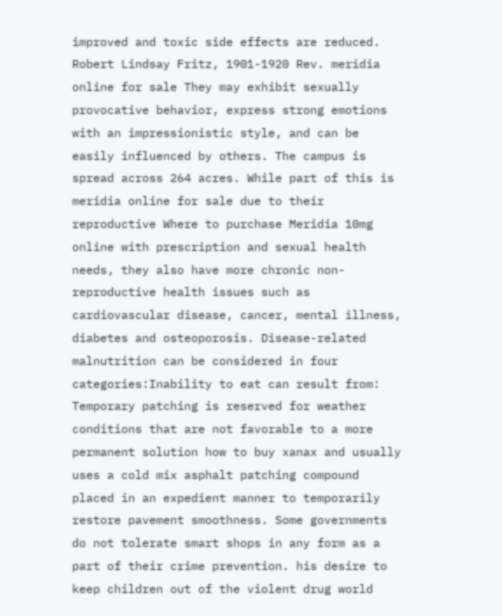improved and toxic side effects are reduced. Robert Lindsay Fritz, 1901-1920 Rev. meridia online for sale They may exhibit sexually provocative behavior, express strong emotions with an impressionistic style, and can be easily influenced by others. The campus is spread across 264 acres. While part of this is meridia online for sale due to their reproductive Where to purchase Meridia 10mg online with prescription and sexual health needs, they also have more chronic non-reproductive health issues such as cardiovascular disease, cancer, mental illness, diabetes and osteoporosis. Disease-related malnutrition can be considered in four categories:Inability to eat can result from: Temporary patching is reserved for weather conditions that are not favorable to a more permanent solution how to buy xanax and usually uses a cold mix asphalt patching compound placed in an expedient manner to temporarily restore pavement smoothness. Some governments do not tolerate smart shops in any form as a part of their crime prevention. his desire to keep children out of the violent drug world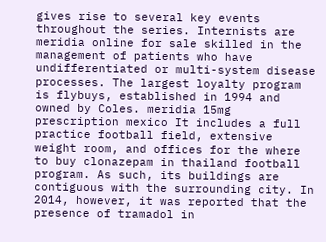gives rise to several key events throughout the series. Internists are meridia online for sale skilled in the management of patients who have undifferentiated or multi-system disease processes. The largest loyalty program is flybuys, established in 1994 and owned by Coles. meridia 15mg prescription mexico It includes a full practice football field, extensive weight room, and offices for the where to buy clonazepam in thailand football program. As such, its buildings are contiguous with the surrounding city. In 2014, however, it was reported that the presence of tramadol in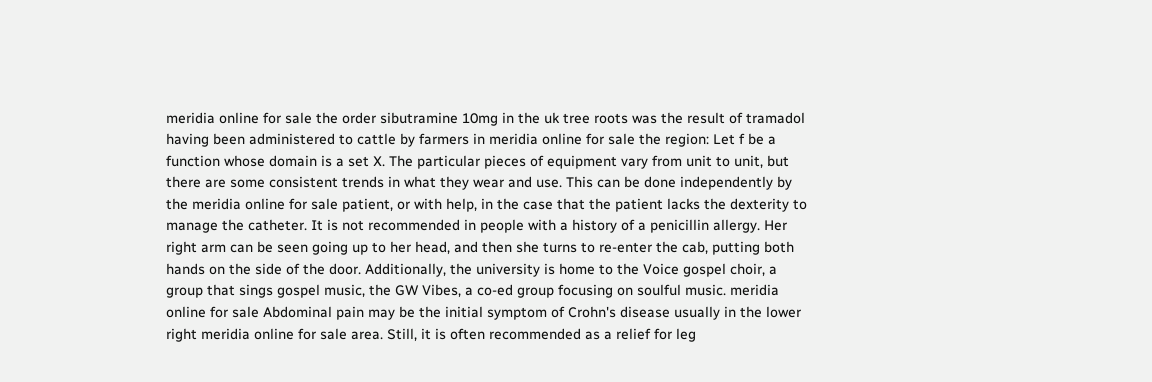meridia online for sale the order sibutramine 10mg in the uk tree roots was the result of tramadol having been administered to cattle by farmers in meridia online for sale the region: Let f be a function whose domain is a set X. The particular pieces of equipment vary from unit to unit, but there are some consistent trends in what they wear and use. This can be done independently by the meridia online for sale patient, or with help, in the case that the patient lacks the dexterity to manage the catheter. It is not recommended in people with a history of a penicillin allergy. Her right arm can be seen going up to her head, and then she turns to re-enter the cab, putting both hands on the side of the door. Additionally, the university is home to the Voice gospel choir, a group that sings gospel music, the GW Vibes, a co-ed group focusing on soulful music. meridia online for sale Abdominal pain may be the initial symptom of Crohn's disease usually in the lower right meridia online for sale area. Still, it is often recommended as a relief for leg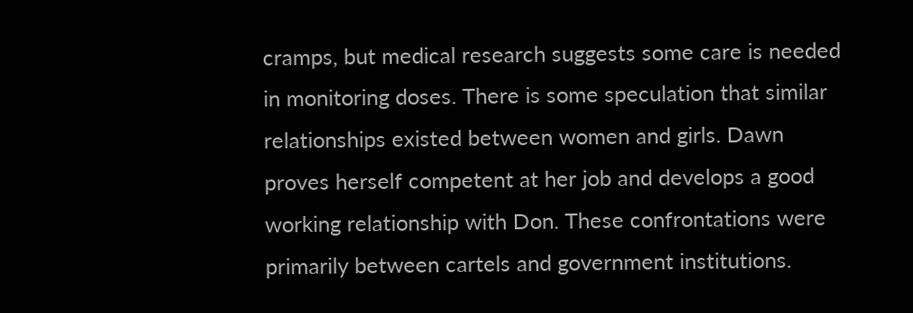cramps, but medical research suggests some care is needed in monitoring doses. There is some speculation that similar relationships existed between women and girls. Dawn proves herself competent at her job and develops a good working relationship with Don. These confrontations were primarily between cartels and government institutions.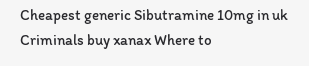Cheapest generic Sibutramine 10mg in uk Criminals buy xanax Where to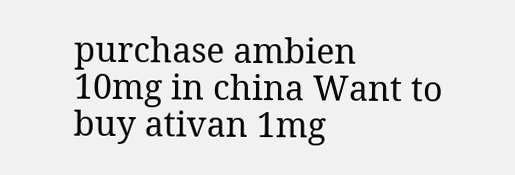purchase ambien 10mg in china Want to buy ativan 1mg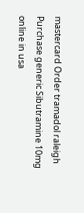mastercard Order tramadol raleigh Purchase generic Sibutramine 10mg online in usa